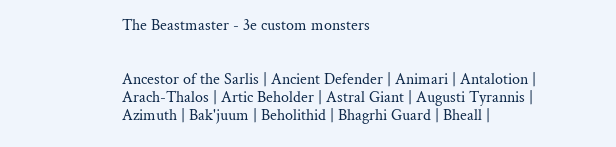The Beastmaster - 3e custom monsters


Ancestor of the Sarlis | Ancient Defender | Animari | Antalotion | Arach-Thalos | Artic Beholder | Astral Giant | Augusti Tyrannis | Azimuth | Bak'juum | Beholithid | Bhagrhi Guard | Bheall |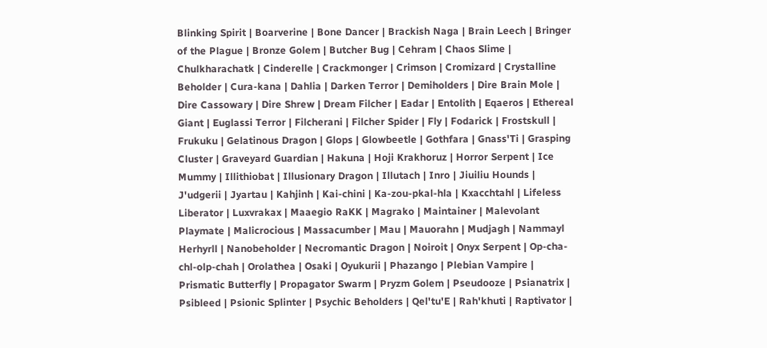Blinking Spirit | Boarverine | Bone Dancer | Brackish Naga | Brain Leech | Bringer of the Plague | Bronze Golem | Butcher Bug | Cehram | Chaos Slime | Chulkharachatk | Cinderelle | Crackmonger | Crimson | Cromizard | Crystalline Beholder | Cura-kana | Dahlia | Darken Terror | Demiholders | Dire Brain Mole | Dire Cassowary | Dire Shrew | Dream Filcher | Eadar | Entolith | Eqaeros | Ethereal Giant | Euglassi Terror | Filcherani | Filcher Spider | Fly | Fodarick | Frostskull | Frukuku | Gelatinous Dragon | Glops | Glowbeetle | Gothfara | Gnass'Ti | Grasping Cluster | Graveyard Guardian | Hakuna | Hoji Krakhoruz | Horror Serpent | Ice Mummy | Illithiobat | Illusionary Dragon | Illutach | Inro | Jiuiliu Hounds | J'udgerii | Jyartau | Kahjinh | Kai-chini | Ka-zou-pkal-hla | Kxacchtahl | Lifeless Liberator | Luxvrakax | Maaegio RaKK | Magrako | Maintainer | Malevolant Playmate | Malicrocious | Massacumber | Mau | Mauorahn | Mudjagh | Nammayl Herhyrll | Nanobeholder | Necromantic Dragon | Noiroit | Onyx Serpent | Op-cha-chl-olp-chah | Orolathea | Osaki | Oyukurii | Phazango | Plebian Vampire | Prismatic Butterfly | Propagator Swarm | Pryzm Golem | Pseudooze | Psianatrix | Psibleed | Psionic Splinter | Psychic Beholders | Qel'tu'E | Rah'khuti | Raptivator |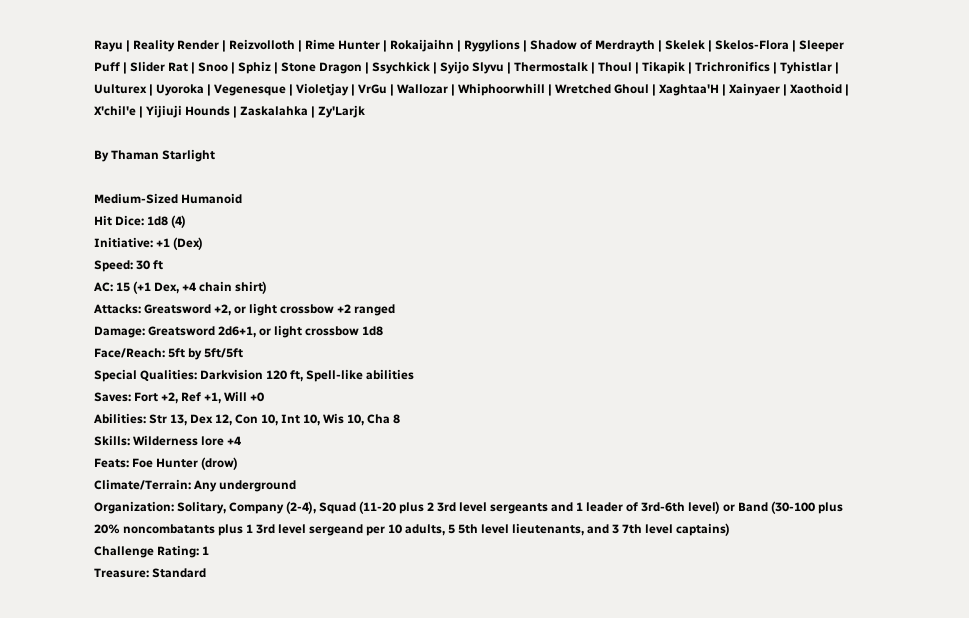Rayu | Reality Render | Reizvolloth | Rime Hunter | Rokaijaihn | Rygylions | Shadow of Merdrayth | Skelek | Skelos-Flora | Sleeper Puff | Slider Rat | Snoo | Sphiz | Stone Dragon | Ssychkick | Syijo Slyvu | Thermostalk | Thoul | Tikapik | Trichronifics | Tyhistlar | Uulturex | Uyoroka | Vegenesque | Violetjay | VrGu | Wallozar | Whiphoorwhill | Wretched Ghoul | Xaghtaa'H | Xainyaer | Xaothoid | X'chil'e | Yijiuji Hounds | Zaskalahka | Zy'Larjk

By Thaman Starlight

Medium-Sized Humanoid
Hit Dice: 1d8 (4)
Initiative: +1 (Dex)
Speed: 30 ft
AC: 15 (+1 Dex, +4 chain shirt)
Attacks: Greatsword +2, or light crossbow +2 ranged
Damage: Greatsword 2d6+1, or light crossbow 1d8
Face/Reach: 5ft by 5ft/5ft
Special Qualities: Darkvision 120 ft, Spell-like abilities
Saves: Fort +2, Ref +1, Will +0
Abilities: Str 13, Dex 12, Con 10, Int 10, Wis 10, Cha 8
Skills: Wilderness lore +4
Feats: Foe Hunter (drow)
Climate/Terrain: Any underground
Organization: Solitary, Company (2-4), Squad (11-20 plus 2 3rd level sergeants and 1 leader of 3rd-6th level) or Band (30-100 plus 20% noncombatants plus 1 3rd level sergeand per 10 adults, 5 5th level lieutenants, and 3 7th level captains)
Challenge Rating: 1
Treasure: Standard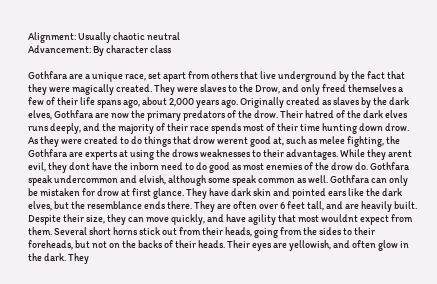Alignment: Usually chaotic neutral
Advancement: By character class

Gothfara are a unique race, set apart from others that live underground by the fact that they were magically created. They were slaves to the Drow, and only freed themselves a few of their life spans ago, about 2,000 years ago. Originally created as slaves by the dark elves, Gothfara are now the primary predators of the drow. Their hatred of the dark elves runs deeply, and the majority of their race spends most of their time hunting down drow. As they were created to do things that drow werent good at, such as melee fighting, the Gothfara are experts at using the drows weaknesses to their advantages. While they arent evil, they dont have the inborn need to do good as most enemies of the drow do. Gothfara speak undercommon and elvish, although some speak common as well. Gothfara can only be mistaken for drow at first glance. They have dark skin and pointed ears like the dark elves, but the resemblance ends there. They are often over 6 feet tall, and are heavily built. Despite their size, they can move quickly, and have agility that most wouldnt expect from them. Several short horns stick out from their heads, going from the sides to their foreheads, but not on the backs of their heads. Their eyes are yellowish, and often glow in the dark. They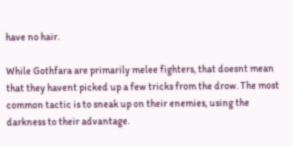have no hair.

While Gothfara are primarily melee fighters, that doesnt mean that they havent picked up a few tricks from the drow. The most common tactic is to sneak up on their enemies, using the darkness to their advantage.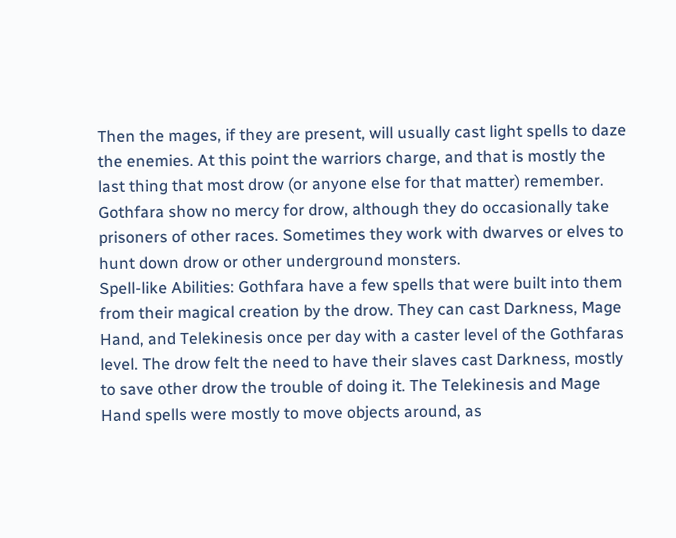Then the mages, if they are present, will usually cast light spells to daze the enemies. At this point the warriors charge, and that is mostly the last thing that most drow (or anyone else for that matter) remember. Gothfara show no mercy for drow, although they do occasionally take prisoners of other races. Sometimes they work with dwarves or elves to hunt down drow or other underground monsters.
Spell-like Abilities: Gothfara have a few spells that were built into them from their magical creation by the drow. They can cast Darkness, Mage Hand, and Telekinesis once per day with a caster level of the Gothfaras level. The drow felt the need to have their slaves cast Darkness, mostly to save other drow the trouble of doing it. The Telekinesis and Mage Hand spells were mostly to move objects around, as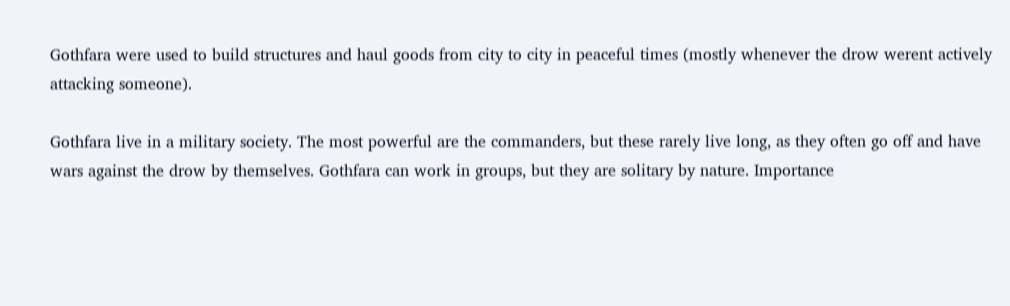Gothfara were used to build structures and haul goods from city to city in peaceful times (mostly whenever the drow werent actively attacking someone).

Gothfara live in a military society. The most powerful are the commanders, but these rarely live long, as they often go off and have wars against the drow by themselves. Gothfara can work in groups, but they are solitary by nature. Importance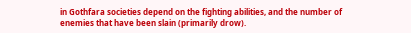in Gothfara societies depend on the fighting abilities, and the number of enemies that have been slain (primarily drow).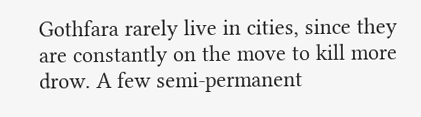Gothfara rarely live in cities, since they are constantly on the move to kill more drow. A few semi-permanent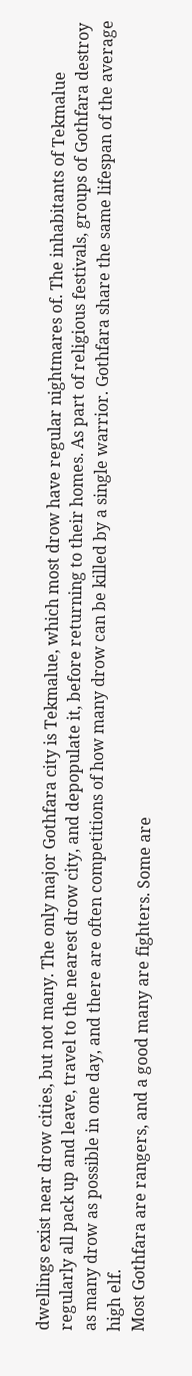dwellings exist near drow cities, but not many. The only major Gothfara city is Tekmalue, which most drow have regular nightmares of. The inhabitants of Tekmalue regularly all pack up and leave, travel to the nearest drow city, and depopulate it, before returning to their homes. As part of religious festivals, groups of Gothfara destroy as many drow as possible in one day, and there are often competitions of how many drow can be killed by a single warrior. Gothfara share the same lifespan of the average high elf.
Most Gothfara are rangers, and a good many are fighters. Some are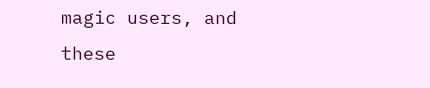magic users, and these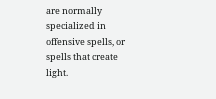are normally specialized in offensive spells, or spells that create light.